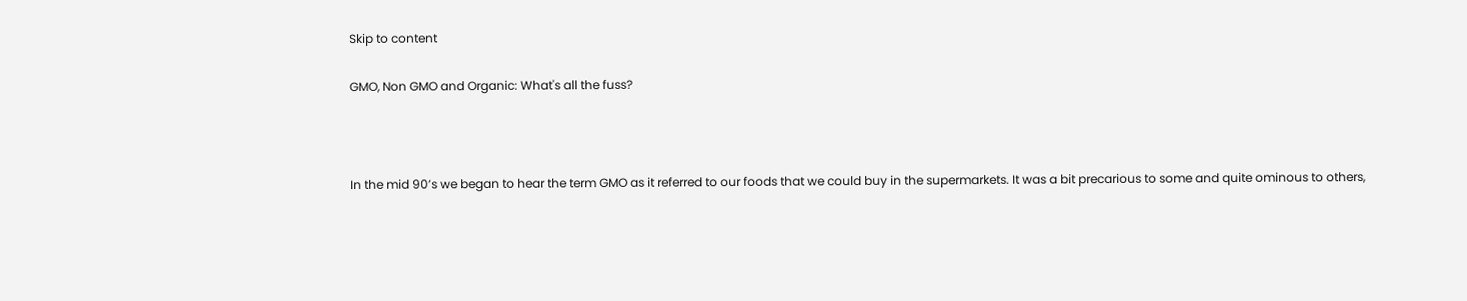Skip to content

GMO, Non GMO and Organic: What's all the fuss?



In the mid 90’s we began to hear the term GMO as it referred to our foods that we could buy in the supermarkets. It was a bit precarious to some and quite ominous to others,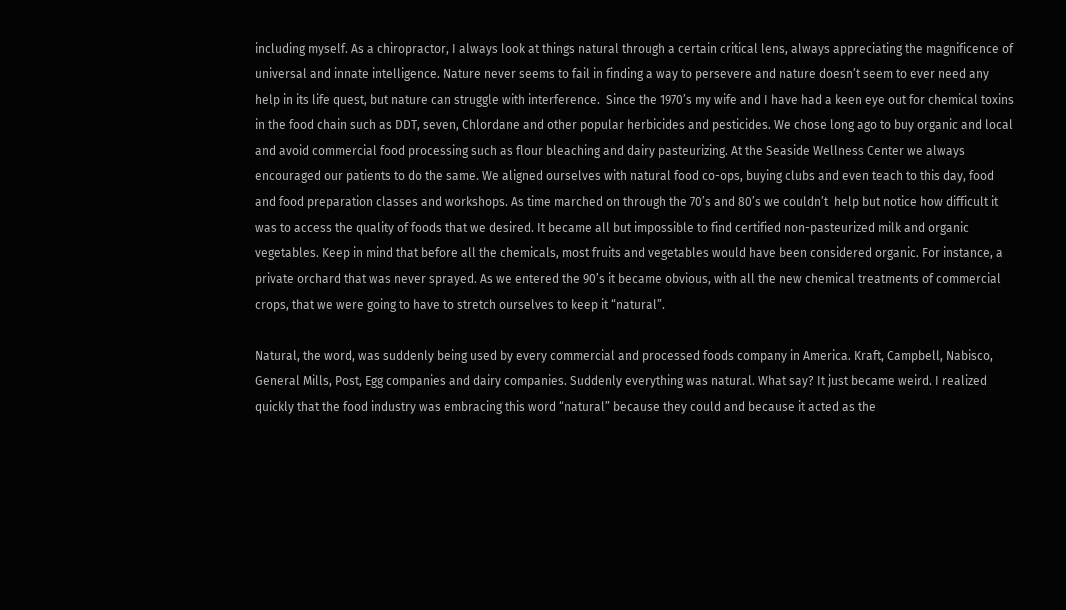including myself. As a chiropractor, I always look at things natural through a certain critical lens, always appreciating the magnificence of universal and innate intelligence. Nature never seems to fail in finding a way to persevere and nature doesn’t seem to ever need any help in its life quest, but nature can struggle with interference.  Since the 1970’s my wife and I have had a keen eye out for chemical toxins in the food chain such as DDT, seven, Chlordane and other popular herbicides and pesticides. We chose long ago to buy organic and local and avoid commercial food processing such as flour bleaching and dairy pasteurizing. At the Seaside Wellness Center we always encouraged our patients to do the same. We aligned ourselves with natural food co-ops, buying clubs and even teach to this day, food and food preparation classes and workshops. As time marched on through the 70’s and 80’s we couldn’t  help but notice how difficult it was to access the quality of foods that we desired. It became all but impossible to find certified non-pasteurized milk and organic vegetables. Keep in mind that before all the chemicals, most fruits and vegetables would have been considered organic. For instance, a private orchard that was never sprayed. As we entered the 90’s it became obvious, with all the new chemical treatments of commercial crops, that we were going to have to stretch ourselves to keep it “natural”.

Natural, the word, was suddenly being used by every commercial and processed foods company in America. Kraft, Campbell, Nabisco, General Mills, Post, Egg companies and dairy companies. Suddenly everything was natural. What say? It just became weird. I realized quickly that the food industry was embracing this word “natural” because they could and because it acted as the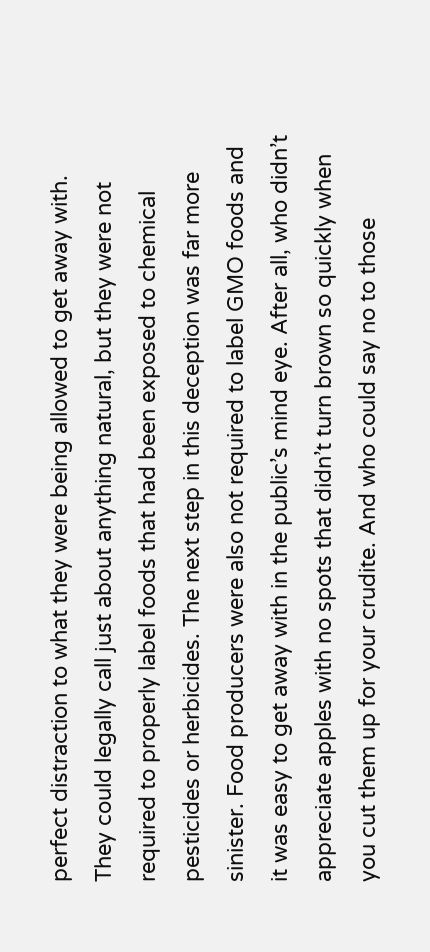perfect distraction to what they were being allowed to get away with. They could legally call just about anything natural, but they were not required to properly label foods that had been exposed to chemical pesticides or herbicides. The next step in this deception was far more sinister. Food producers were also not required to label GMO foods and it was easy to get away with in the public’s mind eye. After all, who didn’t appreciate apples with no spots that didn’t turn brown so quickly when you cut them up for your crudite. And who could say no to those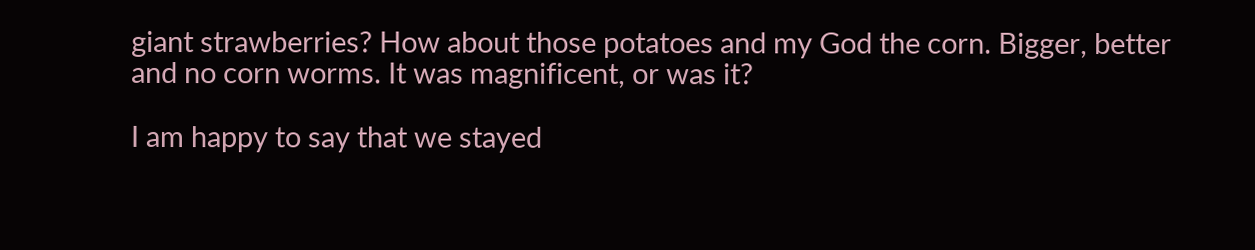giant strawberries? How about those potatoes and my God the corn. Bigger, better and no corn worms. It was magnificent, or was it?

I am happy to say that we stayed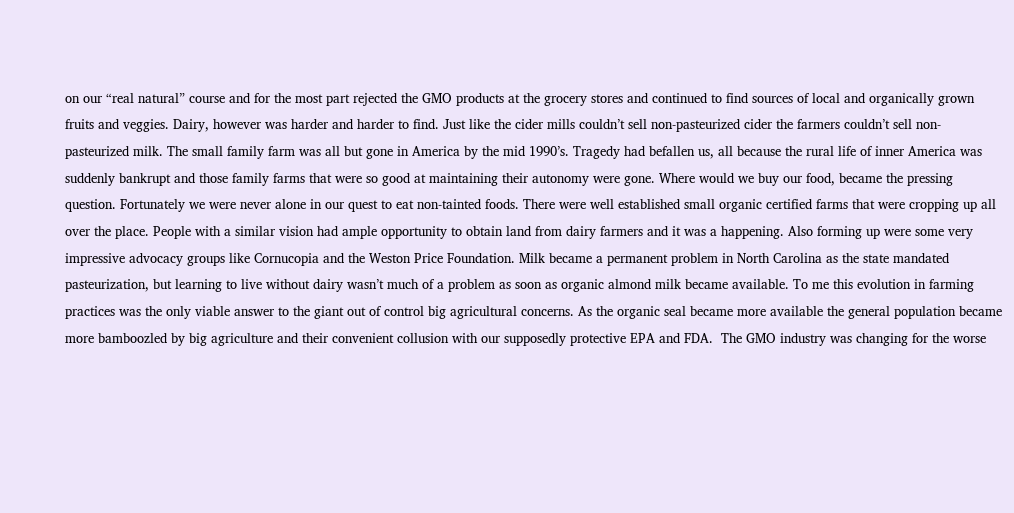on our “real natural” course and for the most part rejected the GMO products at the grocery stores and continued to find sources of local and organically grown fruits and veggies. Dairy, however was harder and harder to find. Just like the cider mills couldn’t sell non-pasteurized cider the farmers couldn’t sell non-pasteurized milk. The small family farm was all but gone in America by the mid 1990’s. Tragedy had befallen us, all because the rural life of inner America was suddenly bankrupt and those family farms that were so good at maintaining their autonomy were gone. Where would we buy our food, became the pressing question. Fortunately we were never alone in our quest to eat non-tainted foods. There were well established small organic certified farms that were cropping up all over the place. People with a similar vision had ample opportunity to obtain land from dairy farmers and it was a happening. Also forming up were some very impressive advocacy groups like Cornucopia and the Weston Price Foundation. Milk became a permanent problem in North Carolina as the state mandated pasteurization, but learning to live without dairy wasn’t much of a problem as soon as organic almond milk became available. To me this evolution in farming practices was the only viable answer to the giant out of control big agricultural concerns. As the organic seal became more available the general population became more bamboozled by big agriculture and their convenient collusion with our supposedly protective EPA and FDA.  The GMO industry was changing for the worse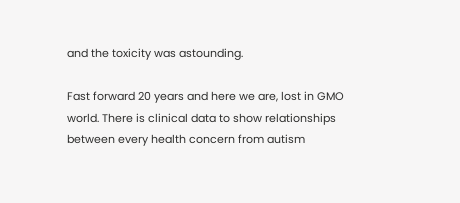and the toxicity was astounding.

Fast forward 20 years and here we are, lost in GMO world. There is clinical data to show relationships between every health concern from autism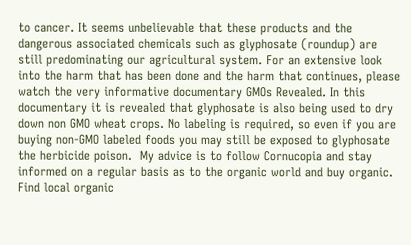to cancer. It seems unbelievable that these products and the dangerous associated chemicals such as glyphosate (roundup) are still predominating our agricultural system. For an extensive look into the harm that has been done and the harm that continues, please watch the very informative documentary GMOs Revealed. In this documentary it is revealed that glyphosate is also being used to dry down non GMO wheat crops. No labeling is required, so even if you are buying non-GMO labeled foods you may still be exposed to glyphosate the herbicide poison.  My advice is to follow Cornucopia and stay informed on a regular basis as to the organic world and buy organic. Find local organic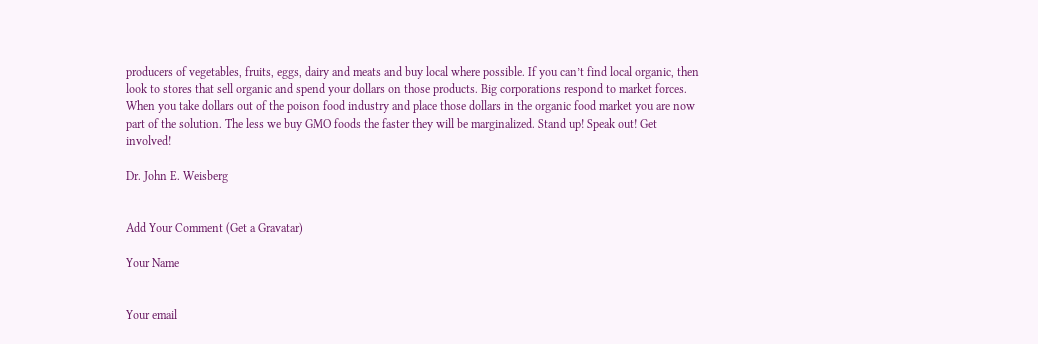producers of vegetables, fruits, eggs, dairy and meats and buy local where possible. If you can’t find local organic, then look to stores that sell organic and spend your dollars on those products. Big corporations respond to market forces. When you take dollars out of the poison food industry and place those dollars in the organic food market you are now part of the solution. The less we buy GMO foods the faster they will be marginalized. Stand up! Speak out! Get involved!

Dr. John E. Weisberg


Add Your Comment (Get a Gravatar)

Your Name


Your email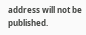address will not be published.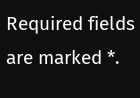Required fields are marked *.